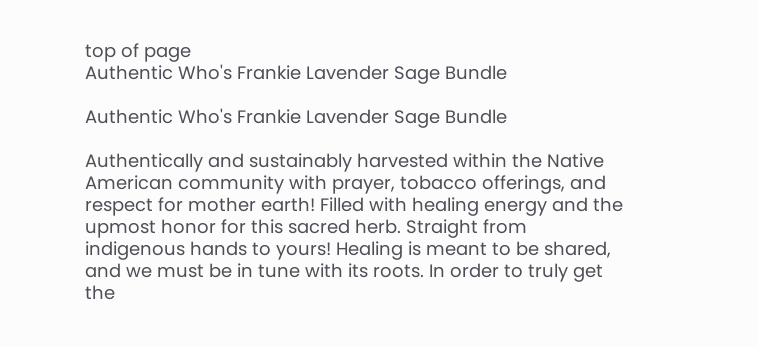top of page
Authentic Who's Frankie Lavender Sage Bundle

Authentic Who's Frankie Lavender Sage Bundle

Authentically and sustainably harvested within the Native American community with prayer, tobacco offerings, and respect for mother earth! Filled with healing energy and the upmost honor for this sacred herb. Straight from indigenous hands to yours! Healing is meant to be shared, and we must be in tune with its roots. In order to truly get the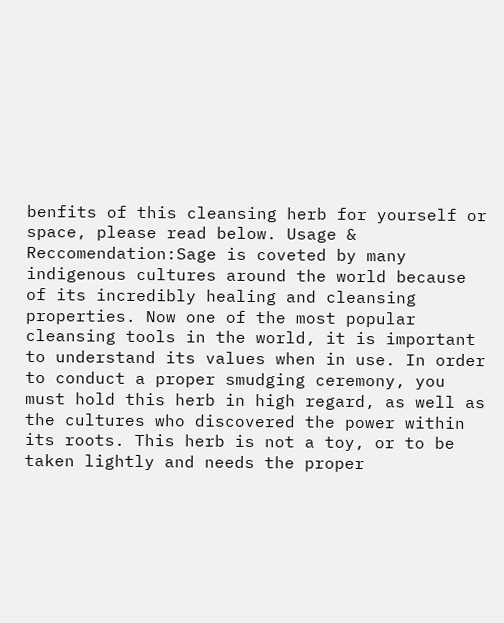benfits of this cleansing herb for yourself or space, please read below. Usage & Reccomendation:Sage is coveted by many indigenous cultures around the world because of its incredibly healing and cleansing properties. Now one of the most popular cleansing tools in the world, it is important to understand its values when in use. In order to conduct a proper smudging ceremony, you must hold this herb in high regard, as well as the cultures who discovered the power within its roots. This herb is not a toy, or to be taken lightly and needs the proper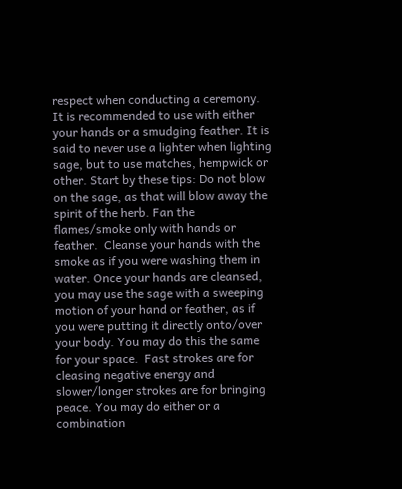respect when conducting a ceremony. It is recommended to use with either your hands or a smudging feather. It is said to never use a lighter when lighting sage, but to use matches, hempwick or other. Start by these tips: Do not blow on the sage, as that will blow away the spirit of the herb. Fan the flames/smoke only with hands or feather.  Cleanse your hands with the smoke as if you were washing them in water. Once your hands are cleansed, you may use the sage with a sweeping motion of your hand or feather, as if you were putting it directly onto/over your body. You may do this the same for your space.  Fast strokes are for cleasing negative energy and slower/longer strokes are for bringing peace. You may do either or a combination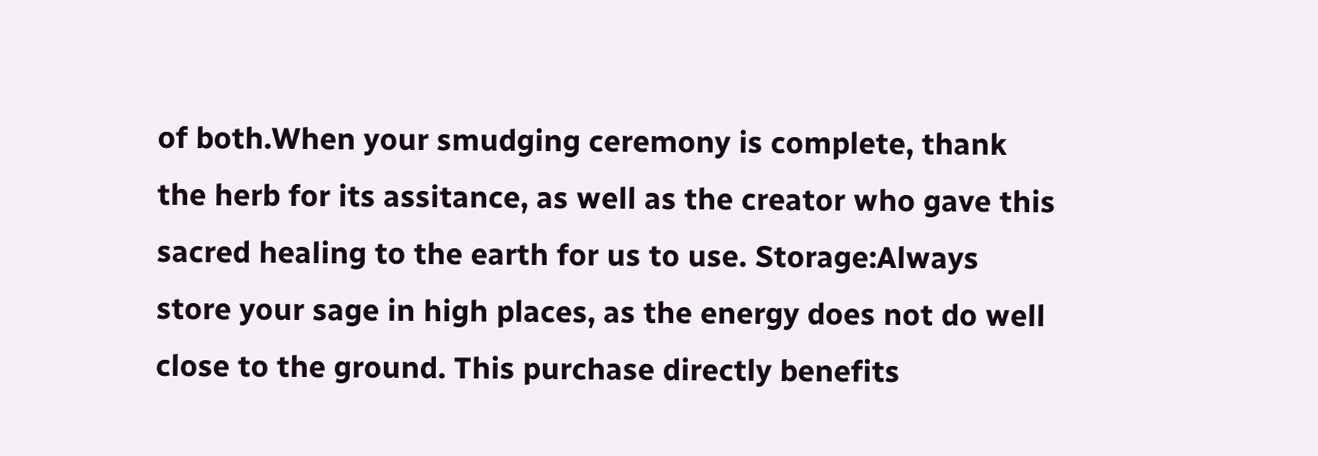of both.When your smudging ceremony is complete, thank the herb for its assitance, as well as the creator who gave this sacred healing to the earth for us to use. Storage:Always store your sage in high places, as the energy does not do well close to the ground. This purchase directly benefits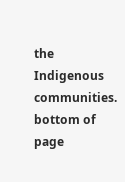the Indigenous communities.
bottom of page